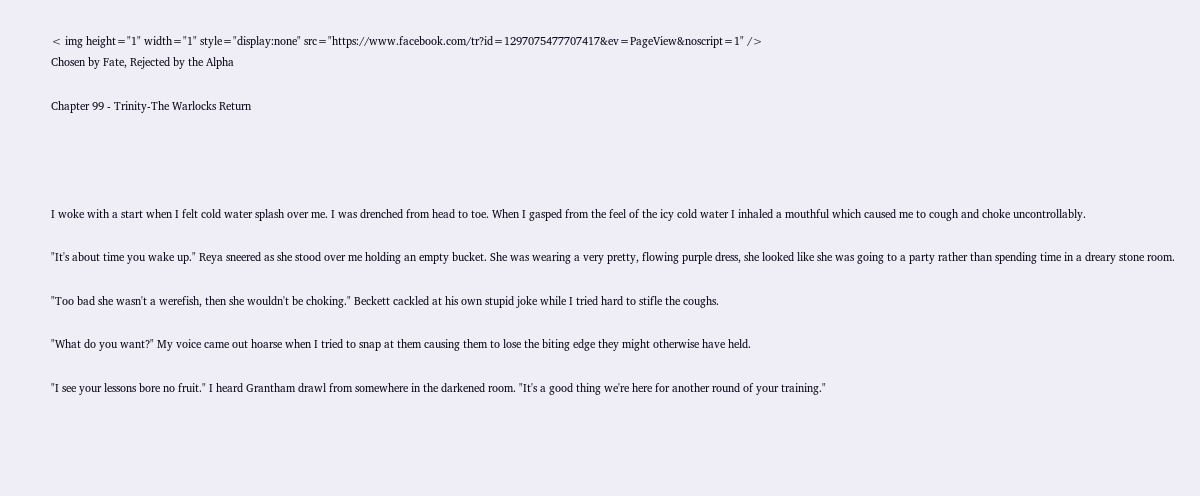< img height="1" width="1" style="display:none" src="https://www.facebook.com/tr?id=1297075477707417&ev=PageView&noscript=1" />
Chosen by Fate, Rejected by the Alpha

Chapter 99 - Trinity-The Warlocks Return




I woke with a start when I felt cold water splash over me. I was drenched from head to toe. When I gasped from the feel of the icy cold water I inhaled a mouthful which caused me to cough and choke uncontrollably.

"It's about time you wake up." Reya sneered as she stood over me holding an empty bucket. She was wearing a very pretty, flowing purple dress, she looked like she was going to a party rather than spending time in a dreary stone room.

"Too bad she wasn't a werefish, then she wouldn't be choking." Beckett cackled at his own stupid joke while I tried hard to stifle the coughs.

"What do you want?" My voice came out hoarse when I tried to snap at them causing them to lose the biting edge they might otherwise have held.

"I see your lessons bore no fruit." I heard Grantham drawl from somewhere in the darkened room. "It's a good thing we're here for another round of your training."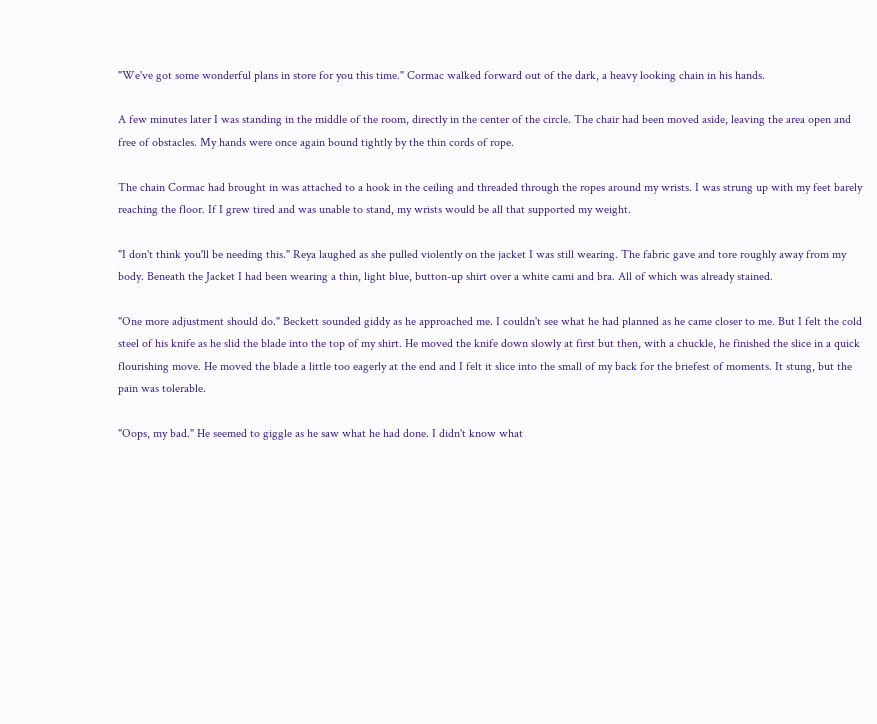"We've got some wonderful plans in store for you this time." Cormac walked forward out of the dark, a heavy looking chain in his hands.

A few minutes later I was standing in the middle of the room, directly in the center of the circle. The chair had been moved aside, leaving the area open and free of obstacles. My hands were once again bound tightly by the thin cords of rope.

The chain Cormac had brought in was attached to a hook in the ceiling and threaded through the ropes around my wrists. I was strung up with my feet barely reaching the floor. If I grew tired and was unable to stand, my wrists would be all that supported my weight.

"I don't think you'll be needing this." Reya laughed as she pulled violently on the jacket I was still wearing. The fabric gave and tore roughly away from my body. Beneath the Jacket I had been wearing a thin, light blue, button-up shirt over a white cami and bra. All of which was already stained.

"One more adjustment should do." Beckett sounded giddy as he approached me. I couldn't see what he had planned as he came closer to me. But I felt the cold steel of his knife as he slid the blade into the top of my shirt. He moved the knife down slowly at first but then, with a chuckle, he finished the slice in a quick flourishing move. He moved the blade a little too eagerly at the end and I felt it slice into the small of my back for the briefest of moments. It stung, but the pain was tolerable.

"Oops, my bad." He seemed to giggle as he saw what he had done. I didn't know what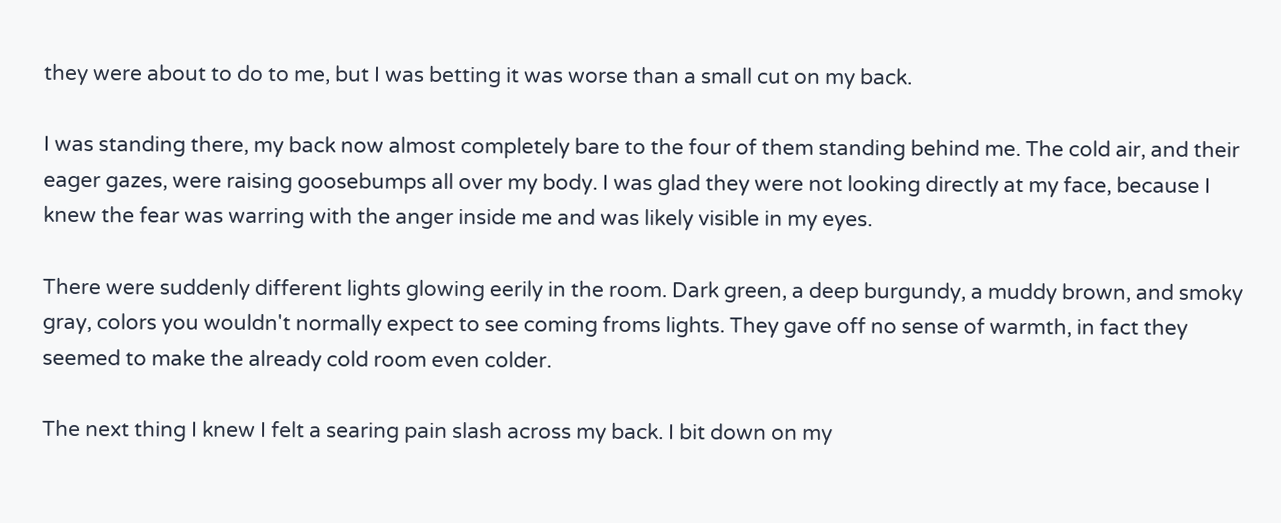they were about to do to me, but I was betting it was worse than a small cut on my back.

I was standing there, my back now almost completely bare to the four of them standing behind me. The cold air, and their eager gazes, were raising goosebumps all over my body. I was glad they were not looking directly at my face, because I knew the fear was warring with the anger inside me and was likely visible in my eyes.

There were suddenly different lights glowing eerily in the room. Dark green, a deep burgundy, a muddy brown, and smoky gray, colors you wouldn't normally expect to see coming froms lights. They gave off no sense of warmth, in fact they seemed to make the already cold room even colder.

The next thing I knew I felt a searing pain slash across my back. I bit down on my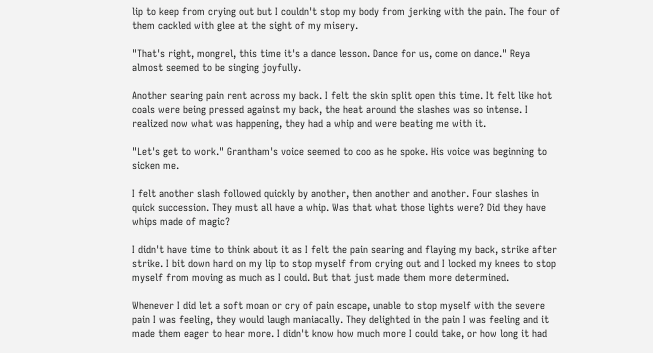lip to keep from crying out but I couldn't stop my body from jerking with the pain. The four of them cackled with glee at the sight of my misery.

"That's right, mongrel, this time it's a dance lesson. Dance for us, come on dance." Reya almost seemed to be singing joyfully.

Another searing pain rent across my back. I felt the skin split open this time. It felt like hot coals were being pressed against my back, the heat around the slashes was so intense. I realized now what was happening, they had a whip and were beating me with it.

"Let's get to work." Grantham's voice seemed to coo as he spoke. His voice was beginning to sicken me.

I felt another slash followed quickly by another, then another and another. Four slashes in quick succession. They must all have a whip. Was that what those lights were? Did they have whips made of magic?

I didn't have time to think about it as I felt the pain searing and flaying my back, strike after strike. I bit down hard on my lip to stop myself from crying out and I locked my knees to stop myself from moving as much as I could. But that just made them more determined.

Whenever I did let a soft moan or cry of pain escape, unable to stop myself with the severe pain I was feeling, they would laugh maniacally. They delighted in the pain I was feeling and it made them eager to hear more. I didn't know how much more I could take, or how long it had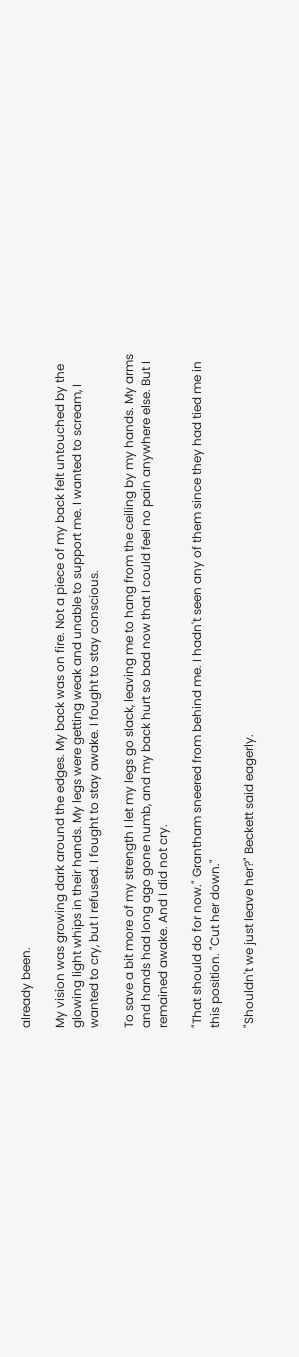already been.

My vision was growing dark around the edges. My back was on fire. Not a piece of my back felt untouched by the glowing light whips in their hands. My legs were getting weak and unable to support me. I wanted to scream, I wanted to cry, but I refused. I fought to stay awake. I fought to stay conscious.

To save a bit more of my strength I let my legs go slack, leaving me to hang from the ceiling by my hands. My arms and hands had long ago gone numb, and my back hurt so bad now that I could feel no pain anywhere else. But I remained awake. And I did not cry.

"That should do for now." Grantham sneered from behind me. I hadn't seen any of them since they had tied me in this position. "Cut her down."

"Shouldn't we just leave her?" Beckett said eagerly.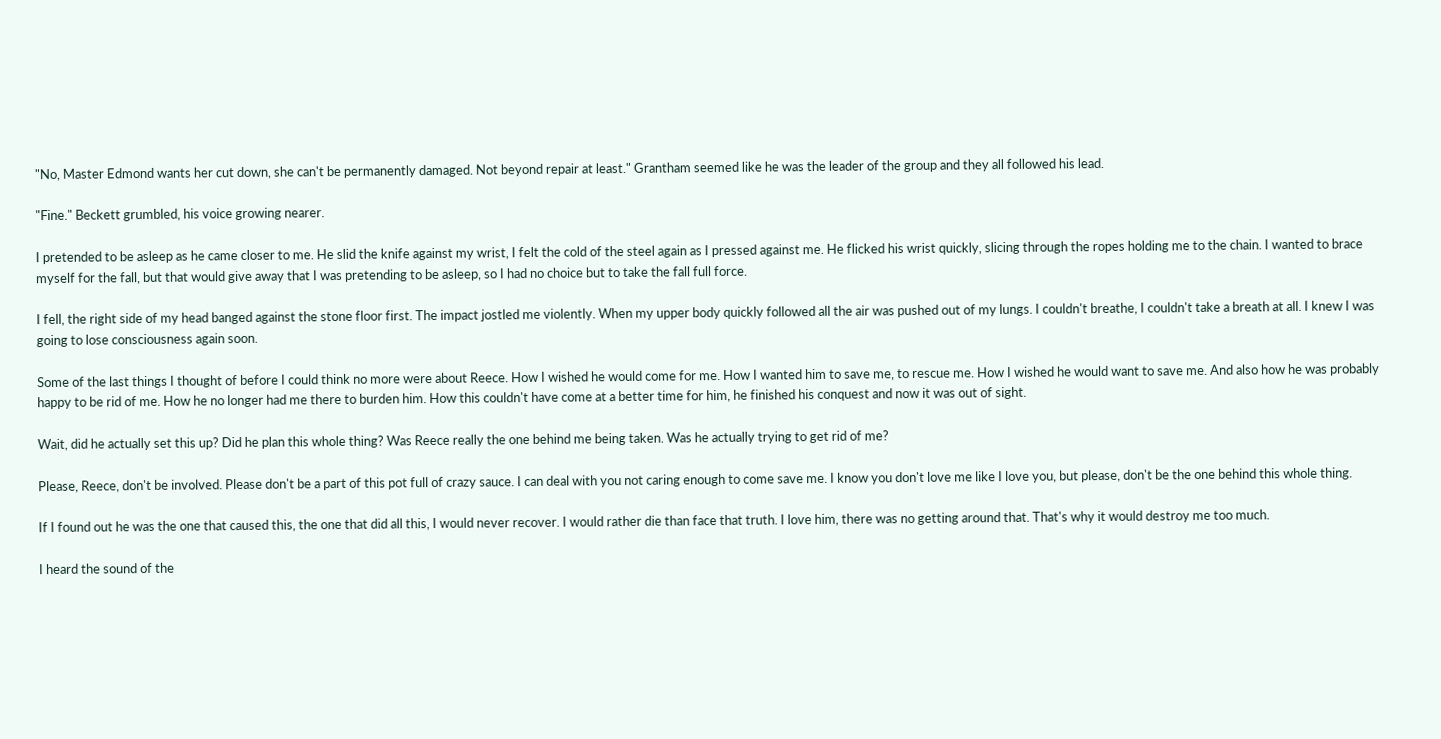"No, Master Edmond wants her cut down, she can't be permanently damaged. Not beyond repair at least." Grantham seemed like he was the leader of the group and they all followed his lead.

"Fine." Beckett grumbled, his voice growing nearer.

I pretended to be asleep as he came closer to me. He slid the knife against my wrist, I felt the cold of the steel again as I pressed against me. He flicked his wrist quickly, slicing through the ropes holding me to the chain. I wanted to brace myself for the fall, but that would give away that I was pretending to be asleep, so I had no choice but to take the fall full force.

I fell, the right side of my head banged against the stone floor first. The impact jostled me violently. When my upper body quickly followed all the air was pushed out of my lungs. I couldn't breathe, I couldn't take a breath at all. I knew I was going to lose consciousness again soon.

Some of the last things I thought of before I could think no more were about Reece. How I wished he would come for me. How I wanted him to save me, to rescue me. How I wished he would want to save me. And also how he was probably happy to be rid of me. How he no longer had me there to burden him. How this couldn't have come at a better time for him, he finished his conquest and now it was out of sight.

Wait, did he actually set this up? Did he plan this whole thing? Was Reece really the one behind me being taken. Was he actually trying to get rid of me?

Please, Reece, don't be involved. Please don't be a part of this pot full of crazy sauce. I can deal with you not caring enough to come save me. I know you don't love me like I love you, but please, don't be the one behind this whole thing.

If I found out he was the one that caused this, the one that did all this, I would never recover. I would rather die than face that truth. I love him, there was no getting around that. That's why it would destroy me too much.

I heard the sound of the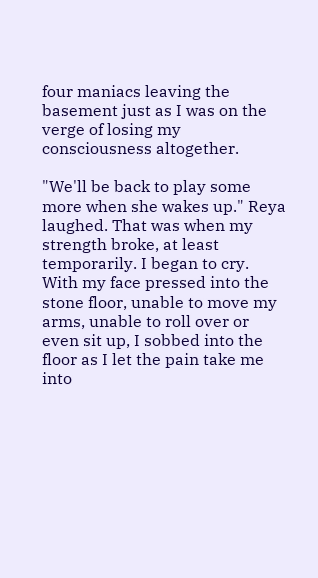four maniacs leaving the basement just as I was on the verge of losing my consciousness altogether.

"We'll be back to play some more when she wakes up." Reya laughed. That was when my strength broke, at least temporarily. I began to cry. With my face pressed into the stone floor, unable to move my arms, unable to roll over or even sit up, I sobbed into the floor as I let the pain take me into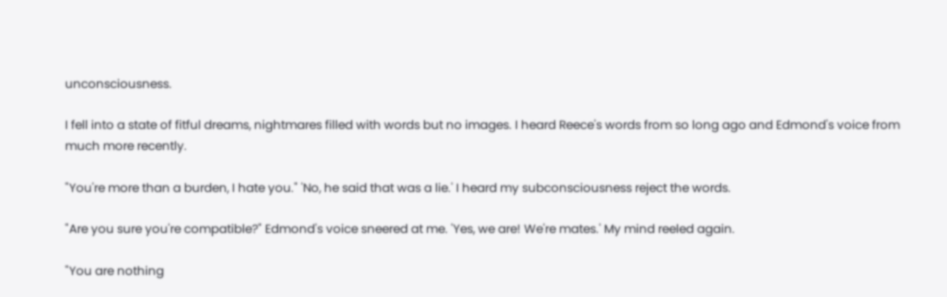unconsciousness.

I fell into a state of fitful dreams, nightmares filled with words but no images. I heard Reece's words from so long ago and Edmond's voice from much more recently.

"You're more than a burden, I hate you." 'No, he said that was a lie.' I heard my subconsciousness reject the words.

"Are you sure you're compatible?" Edmond's voice sneered at me. 'Yes, we are! We're mates.' My mind reeled again.

"You are nothing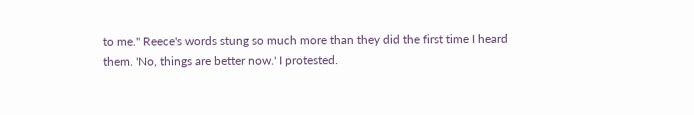to me." Reece's words stung so much more than they did the first time I heard them. 'No, things are better now.' I protested.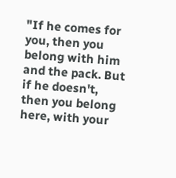"If he comes for you, then you belong with him and the pack. But if he doesn't, then you belong here, with your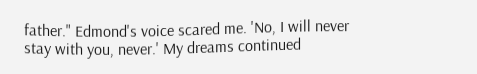father." Edmond's voice scared me. 'No, I will never stay with you, never.' My dreams continued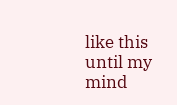like this until my mind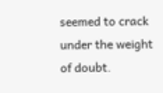seemed to crack under the weight of doubt.